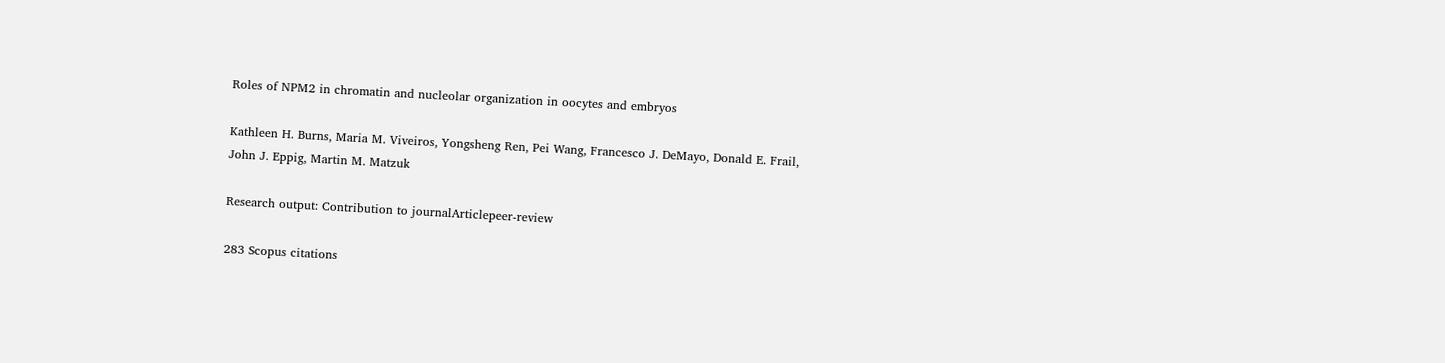Roles of NPM2 in chromatin and nucleolar organization in oocytes and embryos

Kathleen H. Burns, Maria M. Viveiros, Yongsheng Ren, Pei Wang, Francesco J. DeMayo, Donald E. Frail, John J. Eppig, Martin M. Matzuk

Research output: Contribution to journalArticlepeer-review

283 Scopus citations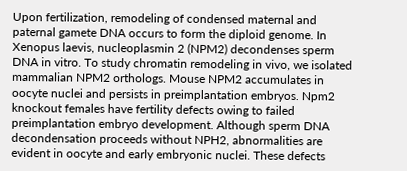Upon fertilization, remodeling of condensed maternal and paternal gamete DNA occurs to form the diploid genome. In Xenopus laevis, nucleoplasmin 2 (NPM2) decondenses sperm DNA in vitro. To study chromatin remodeling in vivo, we isolated mammalian NPM2 orthologs. Mouse NPM2 accumulates in oocyte nuclei and persists in preimplantation embryos. Npm2 knockout females have fertility defects owing to failed preimplantation embryo development. Although sperm DNA decondensation proceeds without NPH2, abnormalities are evident in oocyte and early embryonic nuclei. These defects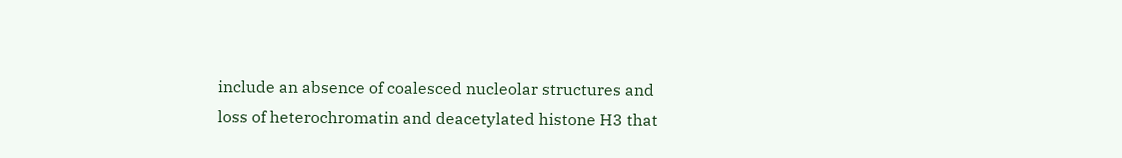include an absence of coalesced nucleolar structures and loss of heterochromatin and deacetylated histone H3 that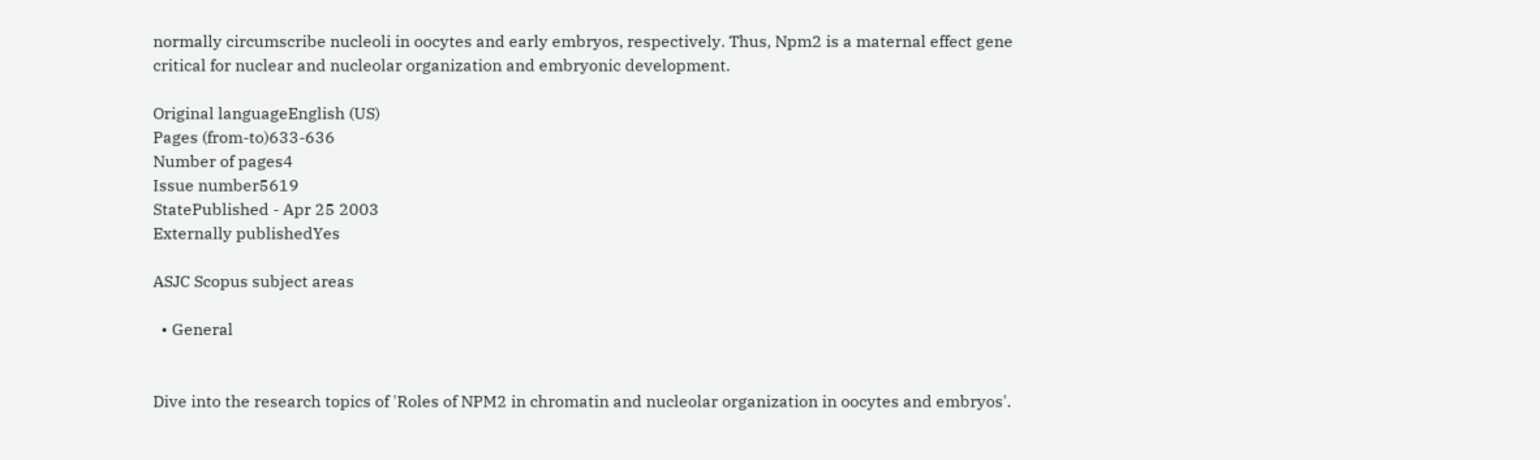normally circumscribe nucleoli in oocytes and early embryos, respectively. Thus, Npm2 is a maternal effect gene critical for nuclear and nucleolar organization and embryonic development.

Original languageEnglish (US)
Pages (from-to)633-636
Number of pages4
Issue number5619
StatePublished - Apr 25 2003
Externally publishedYes

ASJC Scopus subject areas

  • General


Dive into the research topics of 'Roles of NPM2 in chromatin and nucleolar organization in oocytes and embryos'.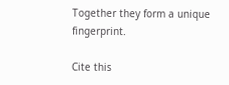Together they form a unique fingerprint.

Cite this